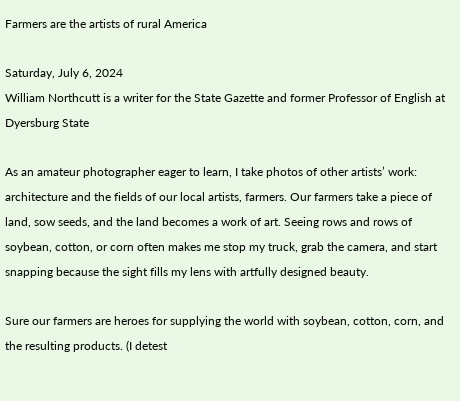Farmers are the artists of rural America

Saturday, July 6, 2024
William Northcutt is a writer for the State Gazette and former Professor of English at Dyersburg State

As an amateur photographer eager to learn, I take photos of other artists’ work: architecture and the fields of our local artists, farmers. Our farmers take a piece of land, sow seeds, and the land becomes a work of art. Seeing rows and rows of soybean, cotton, or corn often makes me stop my truck, grab the camera, and start snapping because the sight fills my lens with artfully designed beauty.

Sure our farmers are heroes for supplying the world with soybean, cotton, corn, and the resulting products. (I detest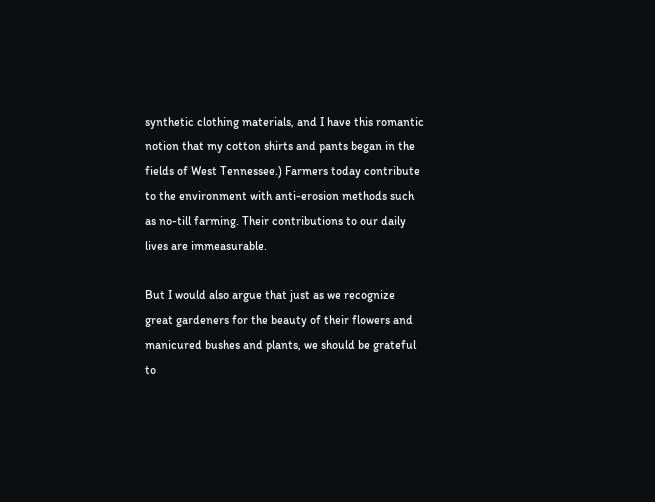synthetic clothing materials, and I have this romantic notion that my cotton shirts and pants began in the fields of West Tennessee.) Farmers today contribute to the environment with anti-erosion methods such as no-till farming. Their contributions to our daily lives are immeasurable.

But I would also argue that just as we recognize great gardeners for the beauty of their flowers and manicured bushes and plants, we should be grateful to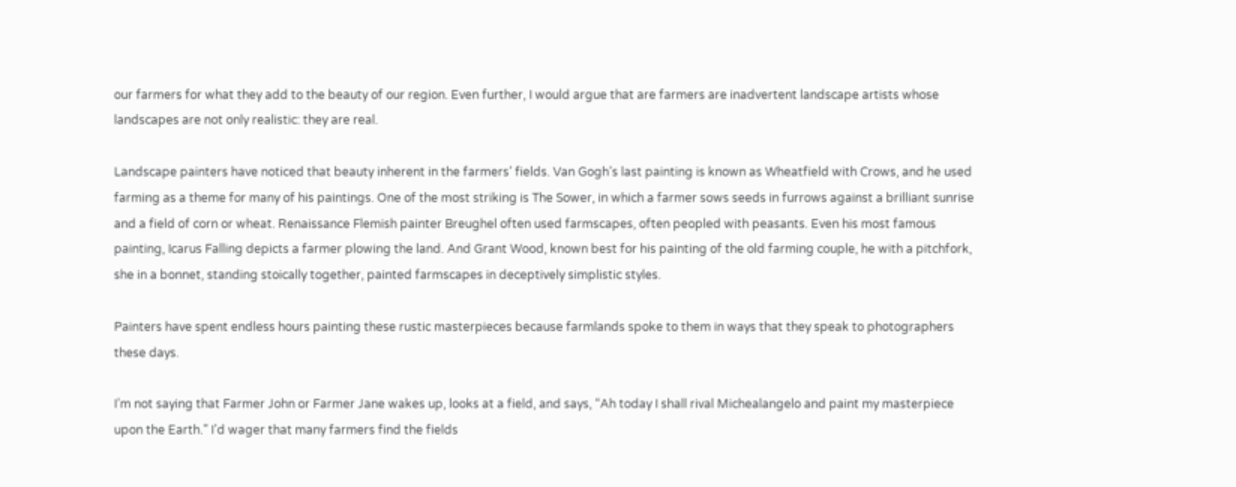our farmers for what they add to the beauty of our region. Even further, I would argue that are farmers are inadvertent landscape artists whose landscapes are not only realistic: they are real.

Landscape painters have noticed that beauty inherent in the farmers’ fields. Van Gogh’s last painting is known as Wheatfield with Crows, and he used farming as a theme for many of his paintings. One of the most striking is The Sower, in which a farmer sows seeds in furrows against a brilliant sunrise and a field of corn or wheat. Renaissance Flemish painter Breughel often used farmscapes, often peopled with peasants. Even his most famous painting, Icarus Falling depicts a farmer plowing the land. And Grant Wood, known best for his painting of the old farming couple, he with a pitchfork, she in a bonnet, standing stoically together, painted farmscapes in deceptively simplistic styles.

Painters have spent endless hours painting these rustic masterpieces because farmlands spoke to them in ways that they speak to photographers these days.

I’m not saying that Farmer John or Farmer Jane wakes up, looks at a field, and says, “Ah today I shall rival Michealangelo and paint my masterpiece upon the Earth.” I’d wager that many farmers find the fields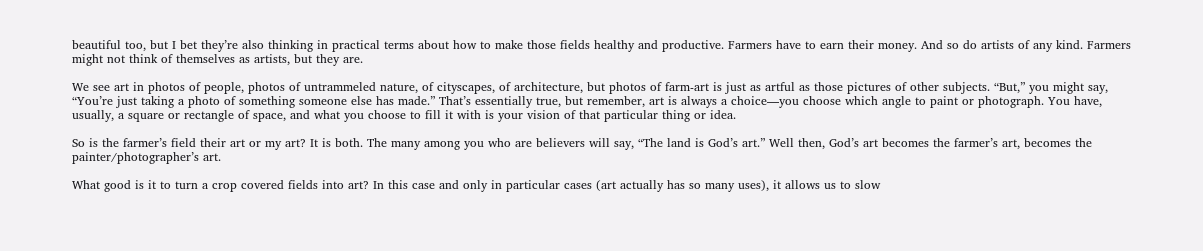beautiful too, but I bet they’re also thinking in practical terms about how to make those fields healthy and productive. Farmers have to earn their money. And so do artists of any kind. Farmers might not think of themselves as artists, but they are.

We see art in photos of people, photos of untrammeled nature, of cityscapes, of architecture, but photos of farm-art is just as artful as those pictures of other subjects. “But,” you might say, “You’re just taking a photo of something someone else has made.” That’s essentially true, but remember, art is always a choice—you choose which angle to paint or photograph. You have, usually, a square or rectangle of space, and what you choose to fill it with is your vision of that particular thing or idea.

So is the farmer’s field their art or my art? It is both. The many among you who are believers will say, “The land is God’s art.” Well then, God’s art becomes the farmer’s art, becomes the painter/photographer’s art.

What good is it to turn a crop covered fields into art? In this case and only in particular cases (art actually has so many uses), it allows us to slow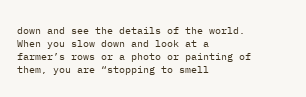down and see the details of the world. When you slow down and look at a farmer’s rows or a photo or painting of them, you are “stopping to smell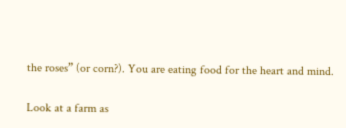the roses” (or corn?). You are eating food for the heart and mind.

Look at a farm as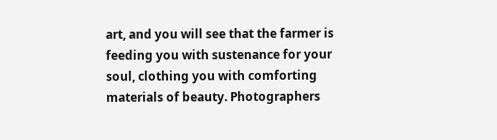art, and you will see that the farmer is feeding you with sustenance for your soul, clothing you with comforting materials of beauty. Photographers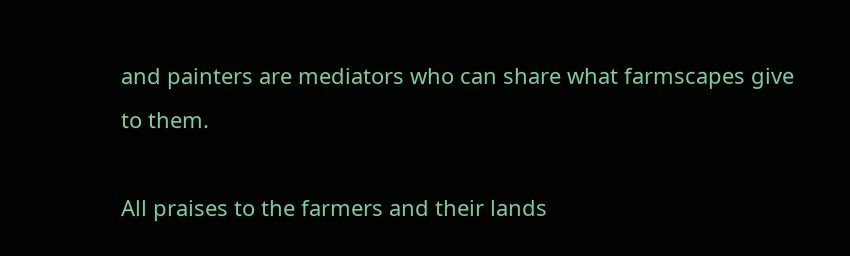and painters are mediators who can share what farmscapes give to them.

All praises to the farmers and their lands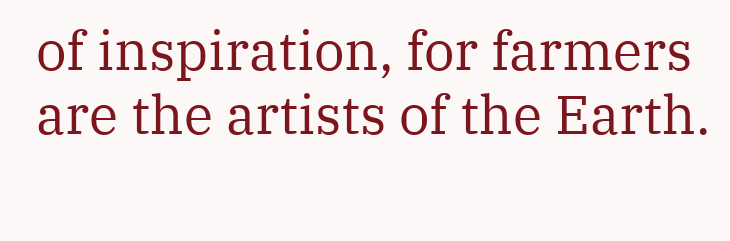of inspiration, for farmers are the artists of the Earth.